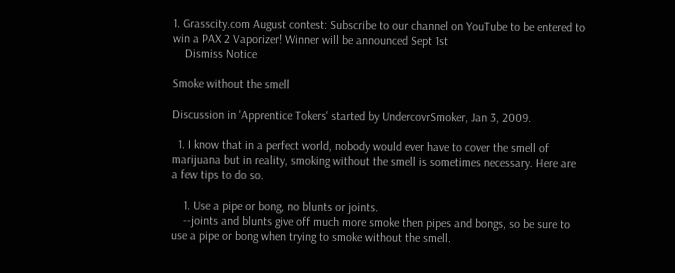1. Grasscity.com August contest: Subscribe to our channel on YouTube to be entered to win a PAX 2 Vaporizer! Winner will be announced Sept 1st
    Dismiss Notice

Smoke without the smell

Discussion in 'Apprentice Tokers' started by UndercovrSmoker, Jan 3, 2009.

  1. I know that in a perfect world, nobody would ever have to cover the smell of marijuana but in reality, smoking without the smell is sometimes necessary. Here are a few tips to do so.

    1. Use a pipe or bong, no blunts or joints.
    --joints and blunts give off much more smoke then pipes and bongs, so be sure to use a pipe or bong when trying to smoke without the smell.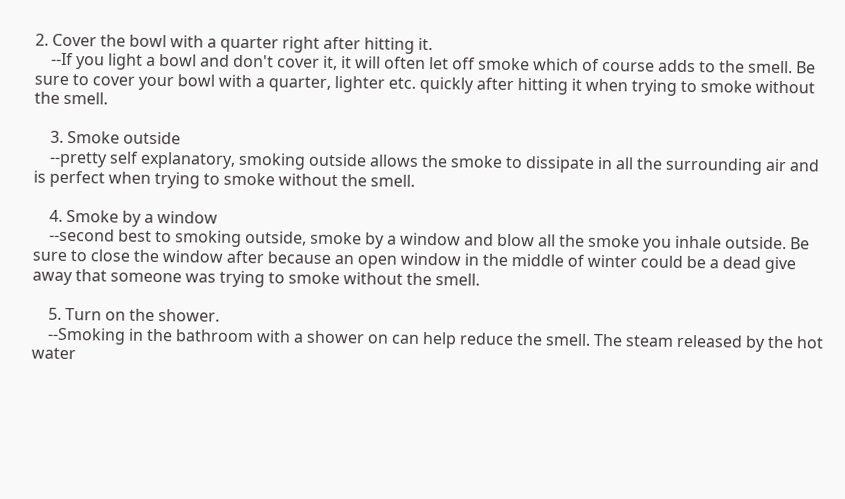2. Cover the bowl with a quarter right after hitting it.
    --If you light a bowl and don't cover it, it will often let off smoke which of course adds to the smell. Be sure to cover your bowl with a quarter, lighter etc. quickly after hitting it when trying to smoke without the smell.

    3. Smoke outside
    --pretty self explanatory, smoking outside allows the smoke to dissipate in all the surrounding air and is perfect when trying to smoke without the smell.

    4. Smoke by a window
    --second best to smoking outside, smoke by a window and blow all the smoke you inhale outside. Be sure to close the window after because an open window in the middle of winter could be a dead give away that someone was trying to smoke without the smell.

    5. Turn on the shower.
    --Smoking in the bathroom with a shower on can help reduce the smell. The steam released by the hot water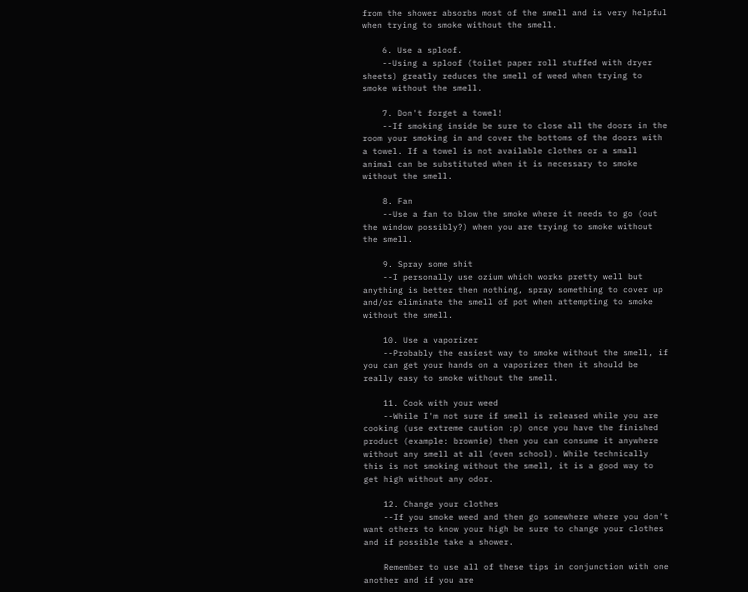from the shower absorbs most of the smell and is very helpful when trying to smoke without the smell.

    6. Use a sploof.
    --Using a sploof (toilet paper roll stuffed with dryer sheets) greatly reduces the smell of weed when trying to smoke without the smell.

    7. Don't forget a towel!
    --If smoking inside be sure to close all the doors in the room your smoking in and cover the bottoms of the doors with a towel. If a towel is not available clothes or a small animal can be substituted when it is necessary to smoke without the smell.

    8. Fan
    --Use a fan to blow the smoke where it needs to go (out the window possibly?) when you are trying to smoke without the smell.

    9. Spray some shit
    --I personally use ozium which works pretty well but anything is better then nothing, spray something to cover up and/or eliminate the smell of pot when attempting to smoke without the smell.

    10. Use a vaporizer
    --Probably the easiest way to smoke without the smell, if you can get your hands on a vaporizer then it should be really easy to smoke without the smell.

    11. Cook with your weed
    --While I'm not sure if smell is released while you are cooking (use extreme caution :p) once you have the finished product (example: brownie) then you can consume it anywhere without any smell at all (even school). While technically this is not smoking without the smell, it is a good way to get high without any odor.

    12. Change your clothes
    --If you smoke weed and then go somewhere where you don't want others to know your high be sure to change your clothes and if possible take a shower.

    Remember to use all of these tips in conjunction with one another and if you are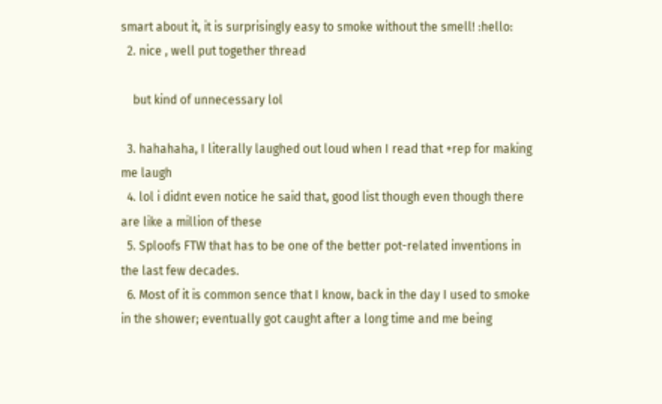smart about it, it is surprisingly easy to smoke without the smell! :hello:
  2. nice , well put together thread

    but kind of unnecessary lol

  3. hahahaha, I literally laughed out loud when I read that +rep for making me laugh
  4. lol i didnt even notice he said that, good list though even though there are like a million of these
  5. Sploofs FTW that has to be one of the better pot-related inventions in the last few decades.
  6. Most of it is common sence that I know, back in the day I used to smoke in the shower; eventually got caught after a long time and me being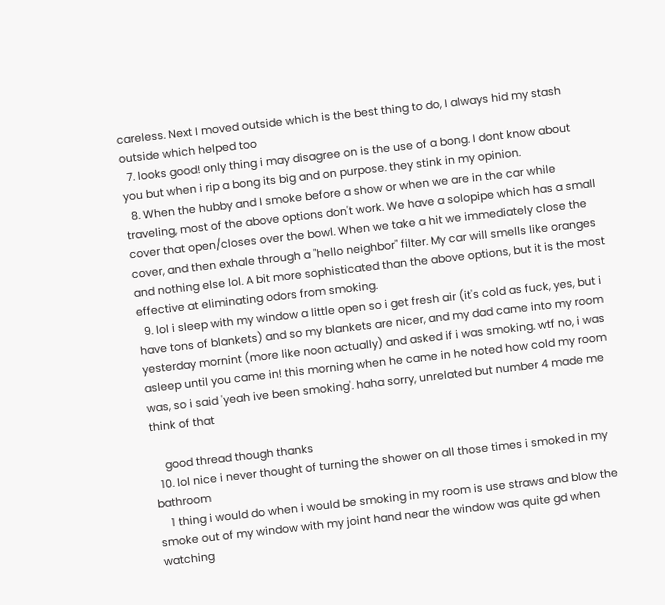careless. Next I moved outside which is the best thing to do, I always hid my stash outside which helped too
  7. looks good! only thing i may disagree on is the use of a bong. I dont know about you but when i rip a bong its big and on purpose. they stink in my opinion.
  8. When the hubby and I smoke before a show or when we are in the car while traveling, most of the above options don't work. We have a solopipe which has a small cover that open/closes over the bowl. When we take a hit we immediately close the cover, and then exhale through a "hello neighbor" filter. My car will smells like oranges and nothing else lol. A bit more sophisticated than the above options, but it is the most effective at eliminating odors from smoking.
  9. lol i sleep with my window a little open so i get fresh air (it's cold as fuck, yes, but i have tons of blankets) and so my blankets are nicer, and my dad came into my room yesterday mornint (more like noon actually) and asked if i was smoking. wtf no, i was asleep until you came in! this morning when he came in he noted how cold my room was, so i said 'yeah ive been smoking'. haha sorry, unrelated but number 4 made me think of that

    good thread though thanks
  10. lol nice i never thought of turning the shower on all those times i smoked in my bathroom
    1 thing i would do when i would be smoking in my room is use straws and blow the smoke out of my window with my joint hand near the window was quite gd when watching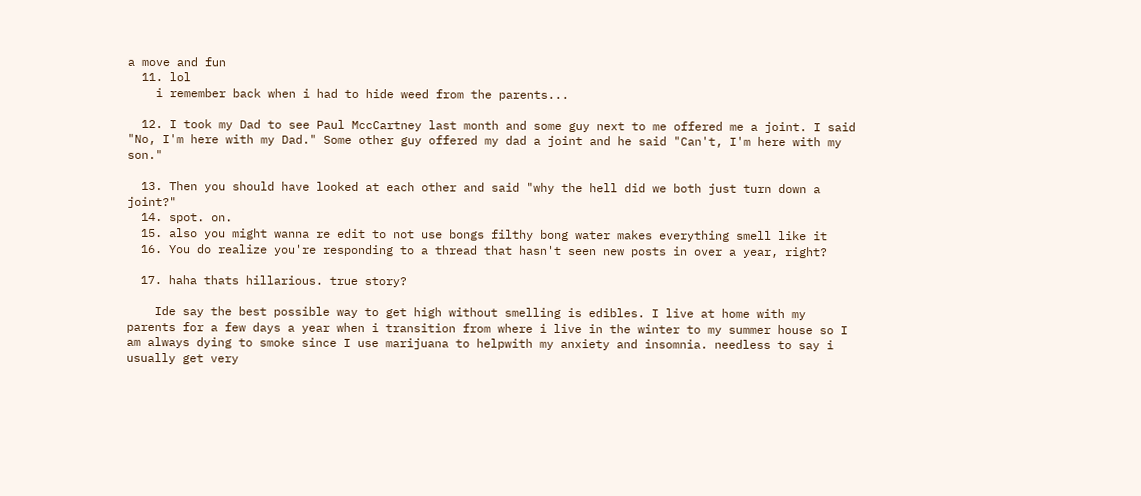a move and fun
  11. lol
    i remember back when i had to hide weed from the parents...

  12. I took my Dad to see Paul MccCartney last month and some guy next to me offered me a joint. I said "No, I'm here with my Dad." Some other guy offered my dad a joint and he said "Can't, I'm here with my son."

  13. Then you should have looked at each other and said "why the hell did we both just turn down a joint?"
  14. spot. on.
  15. also you might wanna re edit to not use bongs filthy bong water makes everything smell like it
  16. You do realize you're responding to a thread that hasn't seen new posts in over a year, right?

  17. haha thats hillarious. true story?

    Ide say the best possible way to get high without smelling is edibles. I live at home with my parents for a few days a year when i transition from where i live in the winter to my summer house so I am always dying to smoke since I use marijuana to helpwith my anxiety and insomnia. needless to say i usually get very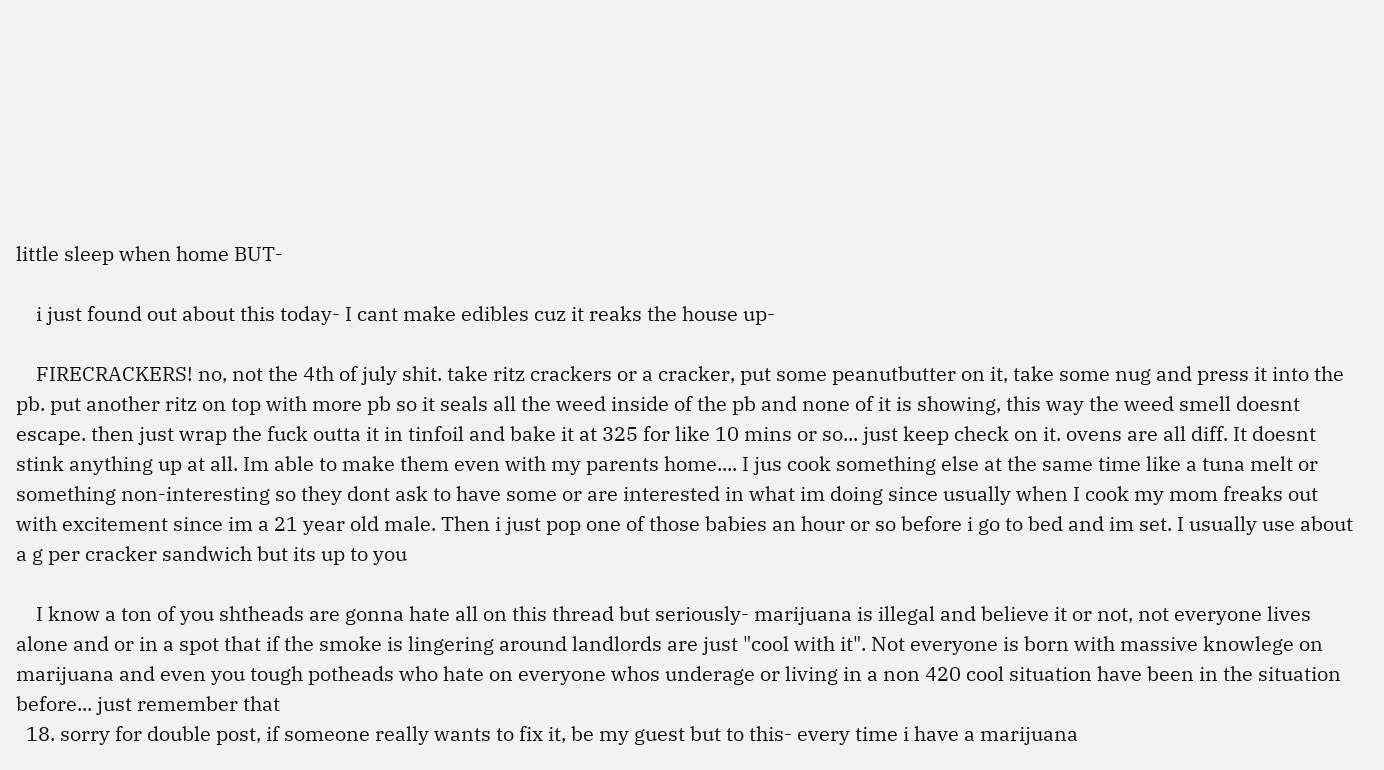little sleep when home BUT-

    i just found out about this today- I cant make edibles cuz it reaks the house up-

    FIRECRACKERS! no, not the 4th of july shit. take ritz crackers or a cracker, put some peanutbutter on it, take some nug and press it into the pb. put another ritz on top with more pb so it seals all the weed inside of the pb and none of it is showing, this way the weed smell doesnt escape. then just wrap the fuck outta it in tinfoil and bake it at 325 for like 10 mins or so... just keep check on it. ovens are all diff. It doesnt stink anything up at all. Im able to make them even with my parents home.... I jus cook something else at the same time like a tuna melt or something non-interesting so they dont ask to have some or are interested in what im doing since usually when I cook my mom freaks out with excitement since im a 21 year old male. Then i just pop one of those babies an hour or so before i go to bed and im set. I usually use about a g per cracker sandwich but its up to you

    I know a ton of you shtheads are gonna hate all on this thread but seriously- marijuana is illegal and believe it or not, not everyone lives alone and or in a spot that if the smoke is lingering around landlords are just "cool with it". Not everyone is born with massive knowlege on marijuana and even you tough potheads who hate on everyone whos underage or living in a non 420 cool situation have been in the situation before... just remember that
  18. sorry for double post, if someone really wants to fix it, be my guest but to this- every time i have a marijuana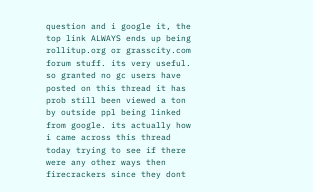question and i google it, the top link ALWAYS ends up being rollitup.org or grasscity.com forum stuff. its very useful. so granted no gc users have posted on this thread it has prob still been viewed a ton by outside ppl being linked from google. its actually how i came across this thread today trying to see if there were any other ways then firecrackers since they dont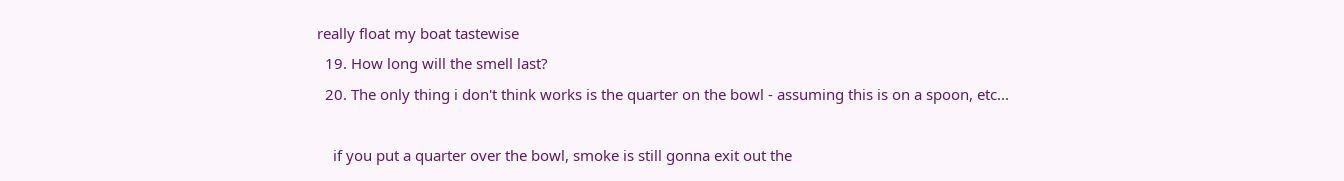really float my boat tastewise
  19. How long will the smell last?
  20. The only thing i don't think works is the quarter on the bowl - assuming this is on a spoon, etc...

    if you put a quarter over the bowl, smoke is still gonna exit out the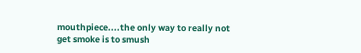mouthpiece....the only way to really not get smoke is to smush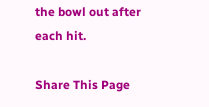the bowl out after each hit.

Share This Page